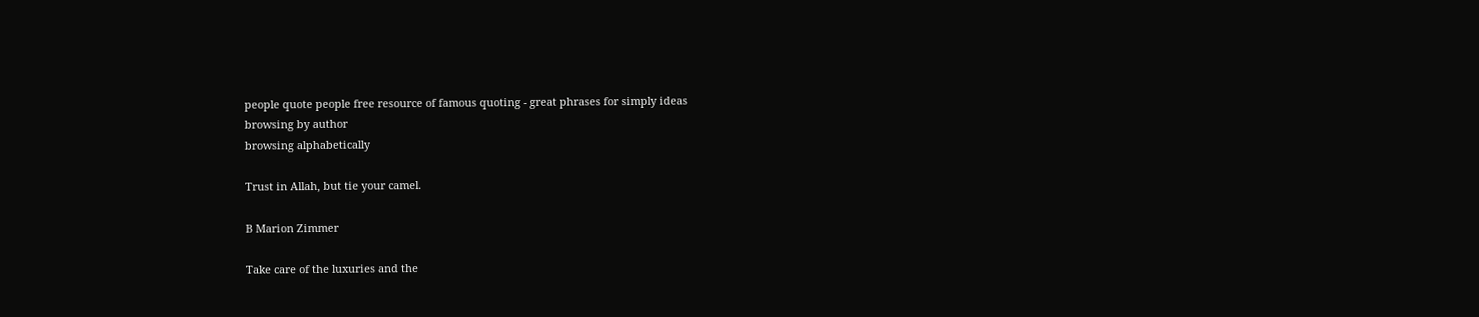people quote people free resource of famous quoting - great phrases for simply ideas
browsing by author
browsing alphabetically

Trust in Allah, but tie your camel.

B Marion Zimmer

Take care of the luxuries and the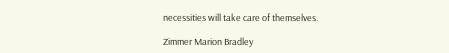necessities will take care of themselves.

Zimmer Marion Bradley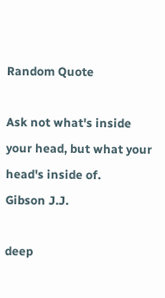Random Quote

Ask not what's inside your head, but what your head's inside of.
Gibson J.J.

deep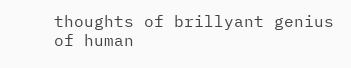thoughts of brillyant genius of human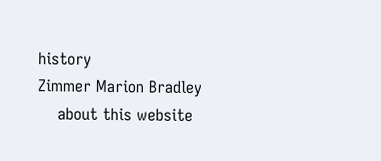history
Zimmer Marion Bradley
    about this website